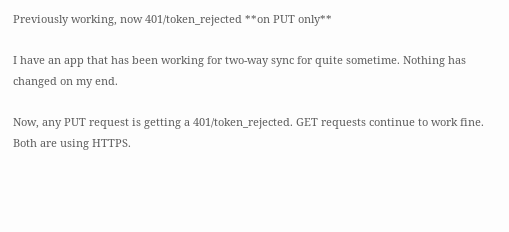Previously working, now 401/token_rejected **on PUT only**

I have an app that has been working for two-way sync for quite sometime. Nothing has changed on my end.

Now, any PUT request is getting a 401/token_rejected. GET requests continue to work fine. Both are using HTTPS.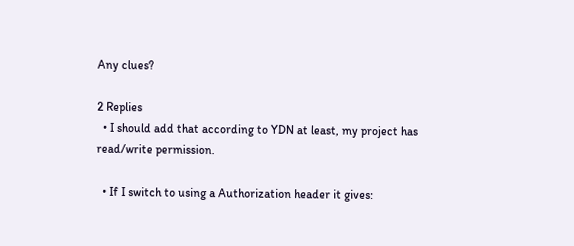Any clues?

2 Replies
  • I should add that according to YDN at least, my project has read/write permission.

  • If I switch to using a Authorization header it gives: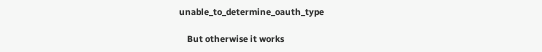unable_to_determine_oauth_type

    But otherwise it works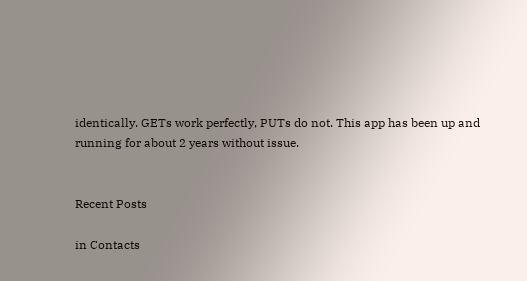identically. GETs work perfectly, PUTs do not. This app has been up and running for about 2 years without issue.


Recent Posts

in Contacts